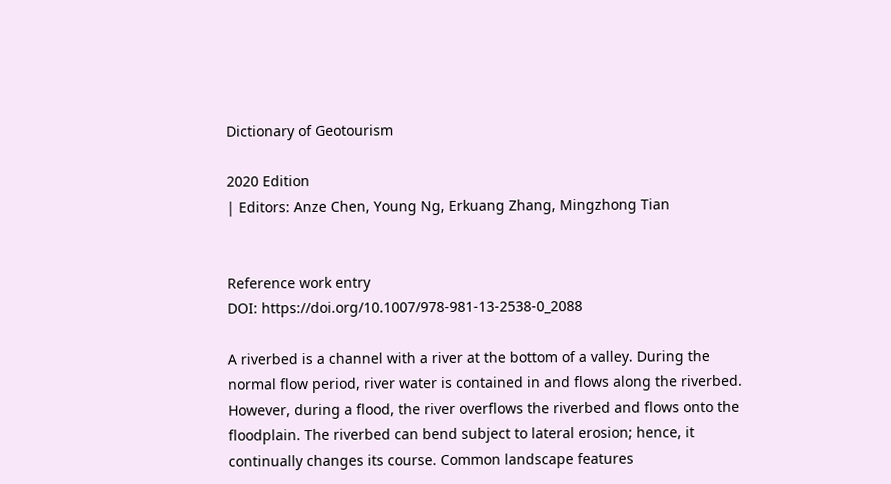Dictionary of Geotourism

2020 Edition
| Editors: Anze Chen, Young Ng, Erkuang Zhang, Mingzhong Tian


Reference work entry
DOI: https://doi.org/10.1007/978-981-13-2538-0_2088

A riverbed is a channel with a river at the bottom of a valley. During the normal flow period, river water is contained in and flows along the riverbed. However, during a flood, the river overflows the riverbed and flows onto the floodplain. The riverbed can bend subject to lateral erosion; hence, it continually changes its course. Common landscape features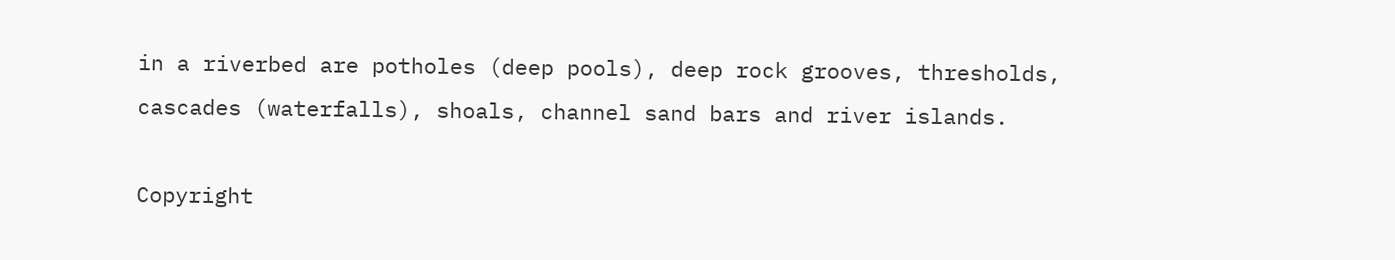in a riverbed are potholes (deep pools), deep rock grooves, thresholds, cascades (waterfalls), shoals, channel sand bars and river islands.

Copyright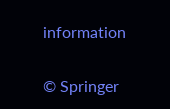information

© Springer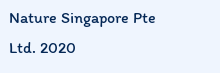Nature Singapore Pte Ltd. 2020